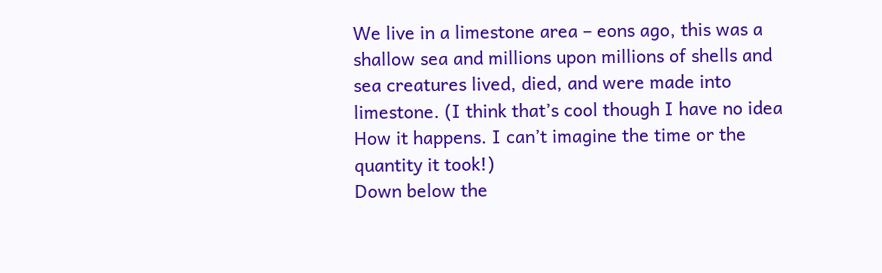We live in a limestone area – eons ago, this was a shallow sea and millions upon millions of shells and sea creatures lived, died, and were made into limestone. (I think that’s cool though I have no idea How it happens. I can’t imagine the time or the quantity it took!)
Down below the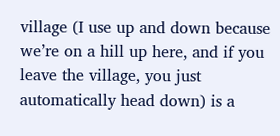village (I use up and down because we’re on a hill up here, and if you leave the village, you just automatically head down) is a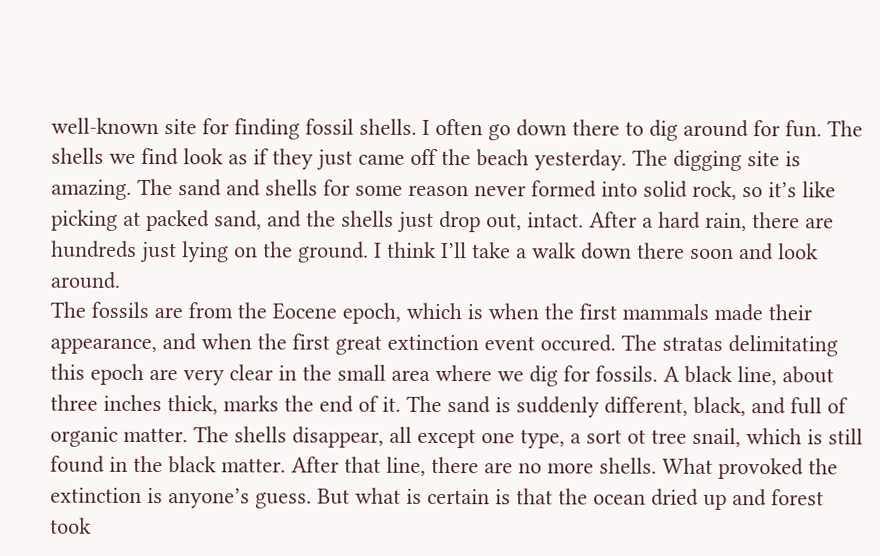well-known site for finding fossil shells. I often go down there to dig around for fun. The shells we find look as if they just came off the beach yesterday. The digging site is amazing. The sand and shells for some reason never formed into solid rock, so it’s like picking at packed sand, and the shells just drop out, intact. After a hard rain, there are hundreds just lying on the ground. I think I’ll take a walk down there soon and look around.
The fossils are from the Eocene epoch, which is when the first mammals made their appearance, and when the first great extinction event occured. The stratas delimitating this epoch are very clear in the small area where we dig for fossils. A black line, about three inches thick, marks the end of it. The sand is suddenly different, black, and full of organic matter. The shells disappear, all except one type, a sort ot tree snail, which is still found in the black matter. After that line, there are no more shells. What provoked the extinction is anyone’s guess. But what is certain is that the ocean dried up and forest took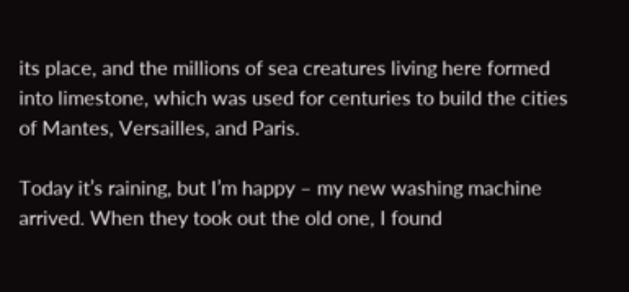its place, and the millions of sea creatures living here formed into limestone, which was used for centuries to build the cities of Mantes, Versailles, and Paris.

Today it’s raining, but I’m happy – my new washing machine arrived. When they took out the old one, I found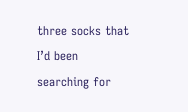three socks that I’d been searching for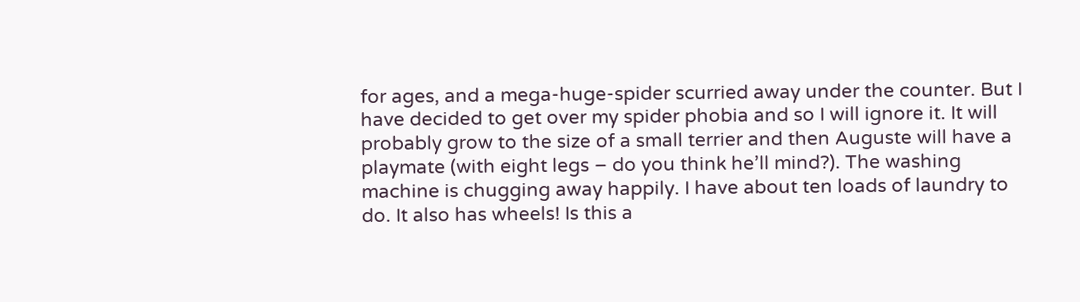for ages, and a mega-huge-spider scurried away under the counter. But I have decided to get over my spider phobia and so I will ignore it. It will probably grow to the size of a small terrier and then Auguste will have a playmate (with eight legs – do you think he’ll mind?). The washing machine is chugging away happily. I have about ten loads of laundry to do. It also has wheels! Is this a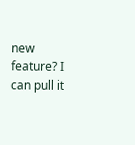new feature? I can pull it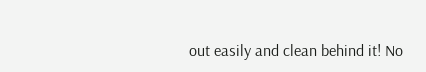out easily and clean behind it! No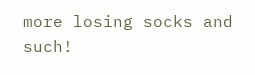more losing socks and such!